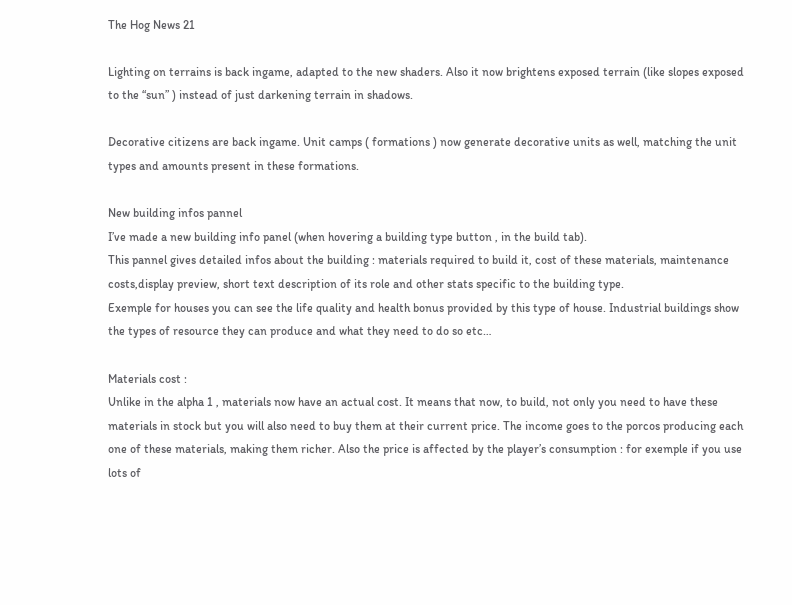The Hog News 21

Lighting on terrains is back ingame, adapted to the new shaders. Also it now brightens exposed terrain (like slopes exposed to the “sun” ) instead of just darkening terrain in shadows.

Decorative citizens are back ingame. Unit camps ( formations ) now generate decorative units as well, matching the unit types and amounts present in these formations.

New building infos pannel
I’ve made a new building info panel (when hovering a building type button , in the build tab).
This pannel gives detailed infos about the building : materials required to build it, cost of these materials, maintenance costs,display preview, short text description of its role and other stats specific to the building type.
Exemple for houses you can see the life quality and health bonus provided by this type of house. Industrial buildings show the types of resource they can produce and what they need to do so etc…

Materials cost :
Unlike in the alpha 1 , materials now have an actual cost. It means that now, to build, not only you need to have these materials in stock but you will also need to buy them at their current price. The income goes to the porcos producing each one of these materials, making them richer. Also the price is affected by the player’s consumption : for exemple if you use lots of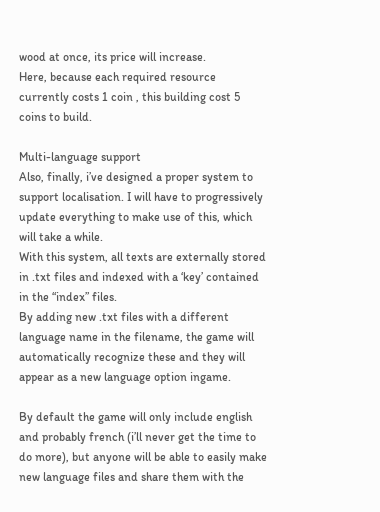wood at once, its price will increase.
Here, because each required resource currently costs 1 coin , this building cost 5 coins to build.

Multi-language support
Also, finally, i’ve designed a proper system to support localisation. I will have to progressively update everything to make use of this, which will take a while.
With this system, all texts are externally stored in .txt files and indexed with a ‘key’ contained in the “index” files.
By adding new .txt files with a different language name in the filename, the game will automatically recognize these and they will appear as a new language option ingame.

By default the game will only include english and probably french (i’ll never get the time to do more), but anyone will be able to easily make new language files and share them with the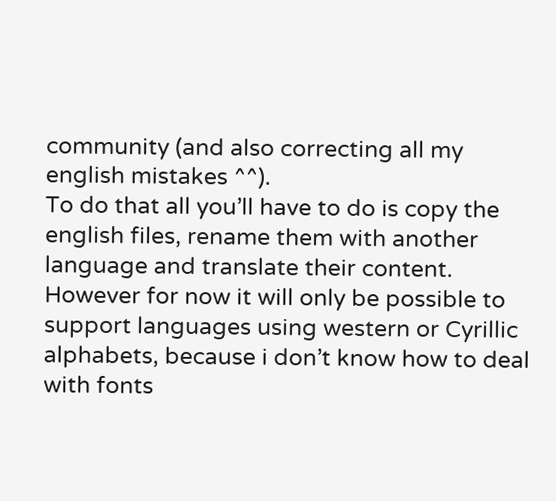community (and also correcting all my english mistakes ^^).
To do that all you’ll have to do is copy the english files, rename them with another language and translate their content.
However for now it will only be possible to support languages using western or Cyrillic alphabets, because i don’t know how to deal with fonts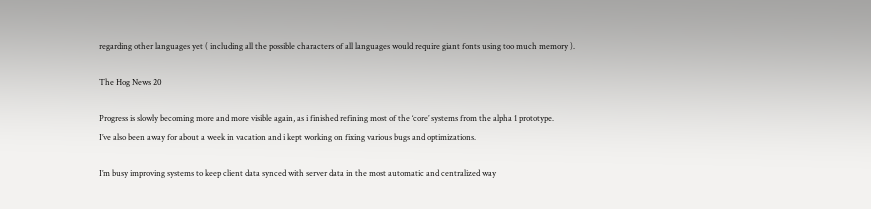regarding other languages yet ( including all the possible characters of all languages would require giant fonts using too much memory ).

The Hog News 20

Progress is slowly becoming more and more visible again, as i finished refining most of the ‘core’ systems from the alpha 1 prototype.
I’ve also been away for about a week in vacation and i kept working on fixing various bugs and optimizations.

I’m busy improving systems to keep client data synced with server data in the most automatic and centralized way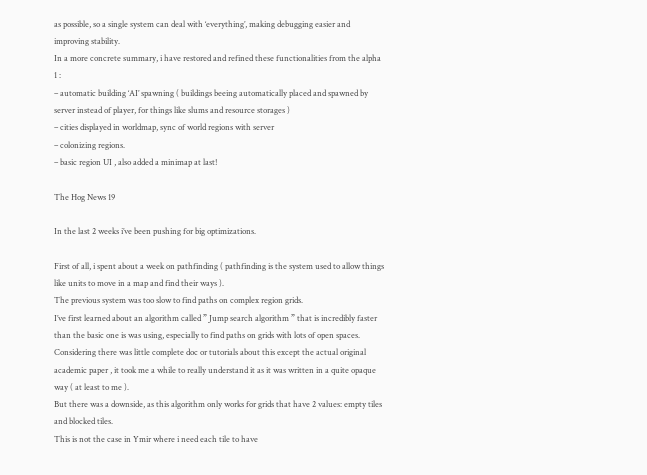as possible, so a single system can deal with ‘everything’, making debugging easier and improving stability.
In a more concrete summary, i have restored and refined these functionalities from the alpha 1 :
– automatic building ‘AI’ spawning ( buildings beeing automatically placed and spawned by server instead of player, for things like slums and resource storages )
– cities displayed in worldmap, sync of world regions with server
– colonizing regions.
– basic region UI , also added a minimap at last!

The Hog News 19

In the last 2 weeks i’ve been pushing for big optimizations.

First of all, i spent about a week on pathfinding ( pathfinding is the system used to allow things like units to move in a map and find their ways ).
The previous system was too slow to find paths on complex region grids.
I’ve first learned about an algorithm called ” Jump search algorithm ” that is incredibly faster than the basic one is was using, especially to find paths on grids with lots of open spaces.
Considering there was little complete doc or tutorials about this except the actual original academic paper , it took me a while to really understand it as it was written in a quite opaque way ( at least to me ).
But there was a downside, as this algorithm only works for grids that have 2 values: empty tiles and blocked tiles.
This is not the case in Ymir where i need each tile to have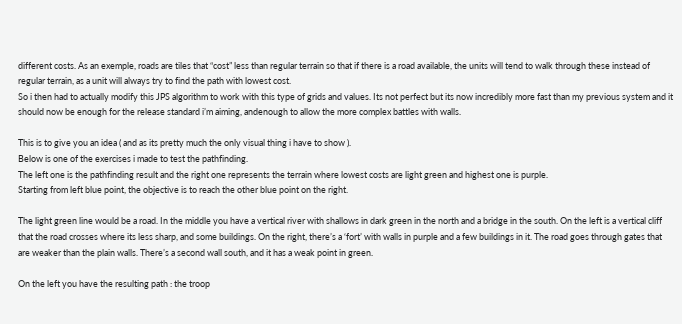different costs. As an exemple, roads are tiles that “cost” less than regular terrain so that if there is a road available, the units will tend to walk through these instead of regular terrain, as a unit will always try to find the path with lowest cost.
So i then had to actually modify this JPS algorithm to work with this type of grids and values. Its not perfect but its now incredibly more fast than my previous system and it should now be enough for the release standard i’m aiming, andenough to allow the more complex battles with walls.

This is to give you an idea ( and as its pretty much the only visual thing i have to show ).
Below is one of the exercises i made to test the pathfinding.
The left one is the pathfinding result and the right one represents the terrain where lowest costs are light green and highest one is purple.
Starting from left blue point, the objective is to reach the other blue point on the right.

The light green line would be a road. In the middle you have a vertical river with shallows in dark green in the north and a bridge in the south. On the left is a vertical cliff that the road crosses where its less sharp, and some buildings. On the right, there’s a ‘fort’ with walls in purple and a few buildings in it. The road goes through gates that are weaker than the plain walls. There’s a second wall south, and it has a weak point in green.

On the left you have the resulting path : the troop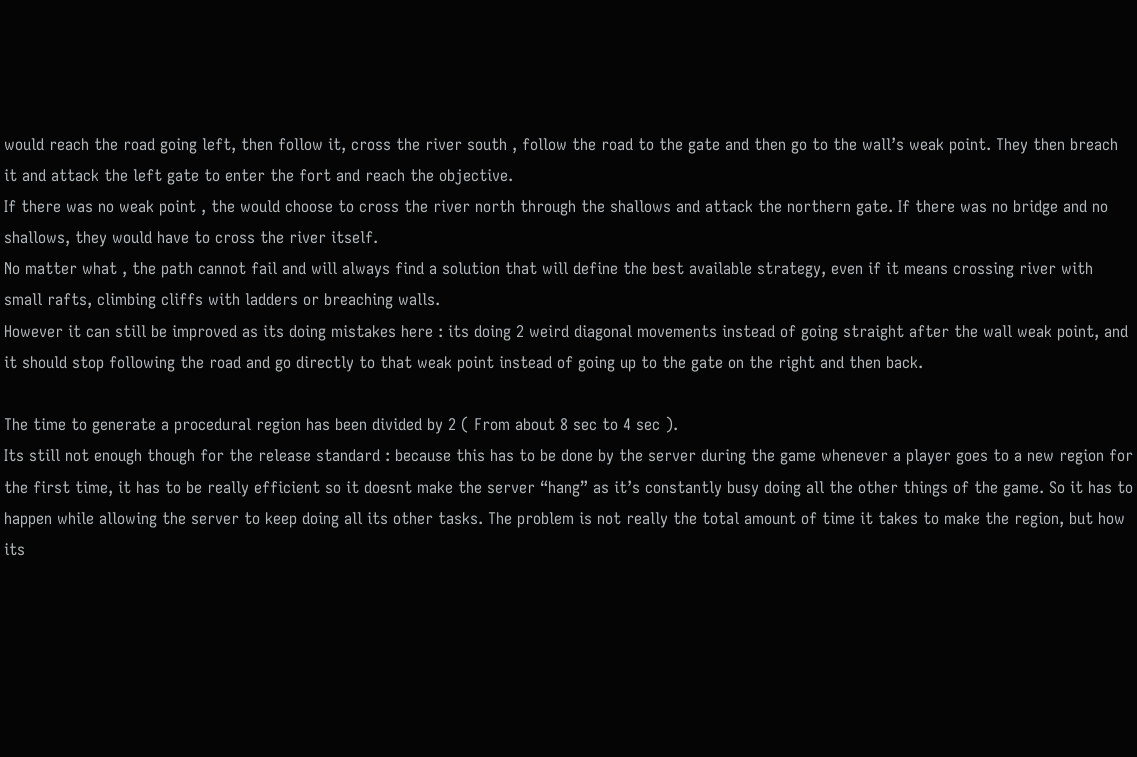would reach the road going left, then follow it, cross the river south , follow the road to the gate and then go to the wall’s weak point. They then breach it and attack the left gate to enter the fort and reach the objective.
If there was no weak point , the would choose to cross the river north through the shallows and attack the northern gate. If there was no bridge and no shallows, they would have to cross the river itself.
No matter what , the path cannot fail and will always find a solution that will define the best available strategy, even if it means crossing river with small rafts, climbing cliffs with ladders or breaching walls.
However it can still be improved as its doing mistakes here : its doing 2 weird diagonal movements instead of going straight after the wall weak point, and it should stop following the road and go directly to that weak point instead of going up to the gate on the right and then back.

The time to generate a procedural region has been divided by 2 ( From about 8 sec to 4 sec ).
Its still not enough though for the release standard : because this has to be done by the server during the game whenever a player goes to a new region for the first time, it has to be really efficient so it doesnt make the server “hang” as it’s constantly busy doing all the other things of the game. So it has to happen while allowing the server to keep doing all its other tasks. The problem is not really the total amount of time it takes to make the region, but how its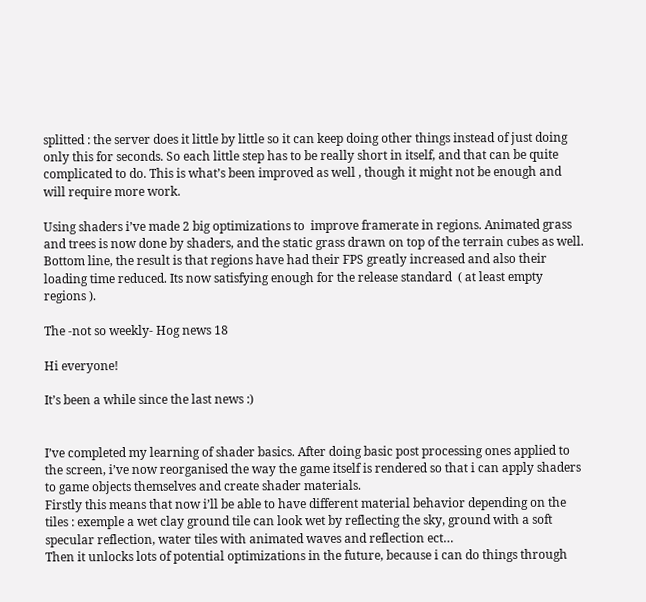splitted : the server does it little by little so it can keep doing other things instead of just doing only this for seconds. So each little step has to be really short in itself, and that can be quite complicated to do. This is what’s been improved as well , though it might not be enough and will require more work.

Using shaders i’ve made 2 big optimizations to  improve framerate in regions. Animated grass and trees is now done by shaders, and the static grass drawn on top of the terrain cubes as well. Bottom line, the result is that regions have had their FPS greatly increased and also their loading time reduced. Its now satisfying enough for the release standard  ( at least empty regions ).

The -not so weekly- Hog news 18

Hi everyone!

It’s been a while since the last news :)


I’ve completed my learning of shader basics. After doing basic post processing ones applied to the screen, i’ve now reorganised the way the game itself is rendered so that i can apply shaders to game objects themselves and create shader materials.
Firstly this means that now i’ll be able to have different material behavior depending on the tiles : exemple a wet clay ground tile can look wet by reflecting the sky, ground with a soft specular reflection, water tiles with animated waves and reflection ect…
Then it unlocks lots of potential optimizations in the future, because i can do things through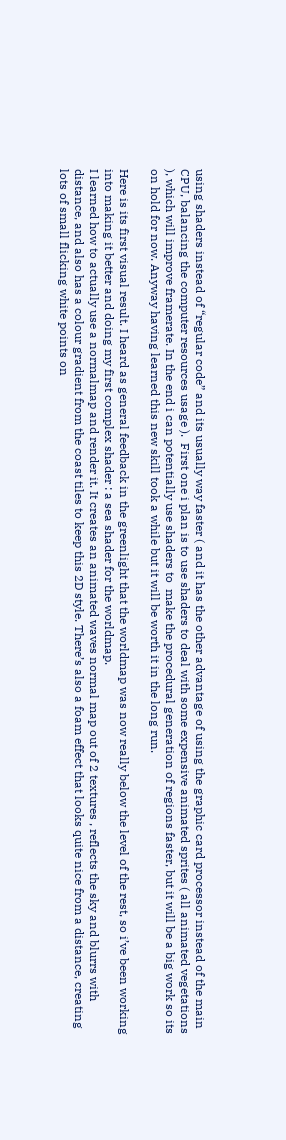using shaders instead of “regular code” and its usually way faster ( and it has the other advantage of using the graphic card processor instead of the main CPU, balancing the computer resources usage ).  First one i plan is to use shaders to deal with some expensive animated sprites ( all animated vegetations ), which will improve framerate. In the end i can potentially use shaders to  make the procedural generation of regions faster, but it will be a big work so its on hold for now. Anyway having learned this new skill took a while but it will be worth it in the long run.

Here is its first visual result. I heard as general feedback in the greenlight that the worldmap was now really below the level of the rest, so i’ve been working into making it better and doing my first complex shader : a sea shader for the worldmap.
I learned how to actually use a normalmap and render it. It creates an animated waves normal map out of 2 textures , reflects the sky and blurrs with distance, and also has a colour gradient from the coast tiles to keep this 2D style. There’s also a foam effect that looks quite nice from a distance, creating lots of small flicking white points on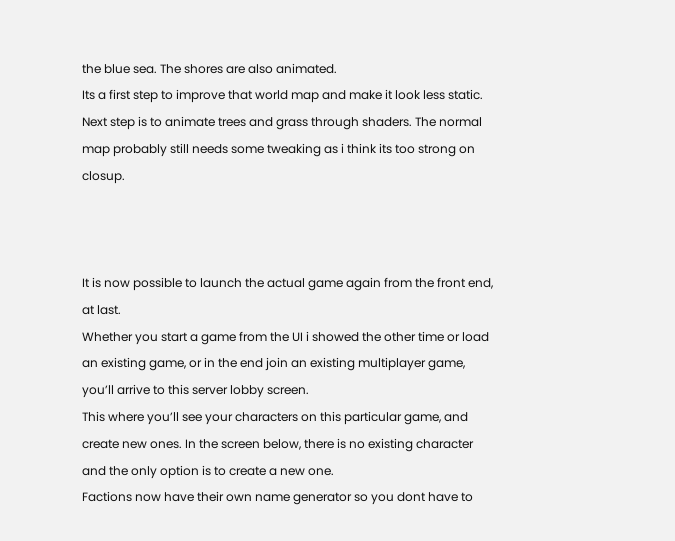the blue sea. The shores are also animated.
Its a first step to improve that world map and make it look less static. Next step is to animate trees and grass through shaders. The normal map probably still needs some tweaking as i think its too strong on closup.



It is now possible to launch the actual game again from the front end, at last.
Whether you start a game from the UI i showed the other time or load an existing game, or in the end join an existing multiplayer game, you’ll arrive to this server lobby screen.
This where you’ll see your characters on this particular game, and create new ones. In the screen below, there is no existing character and the only option is to create a new one.
Factions now have their own name generator so you dont have to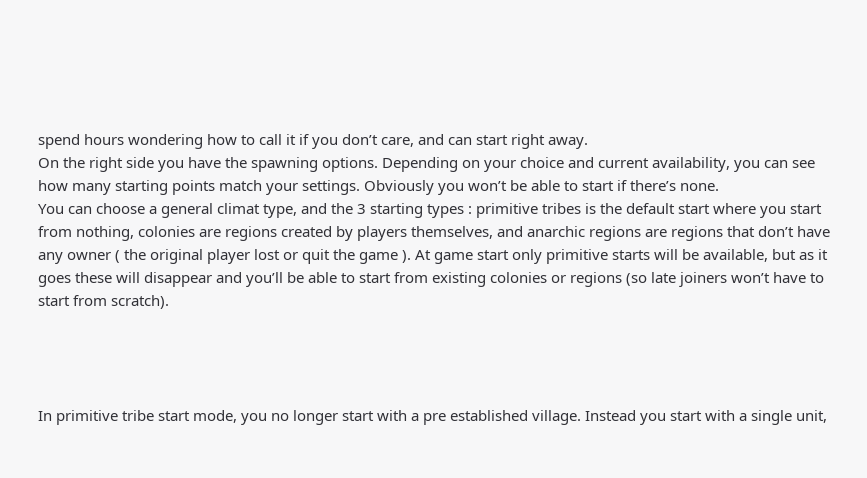spend hours wondering how to call it if you don’t care, and can start right away.
On the right side you have the spawning options. Depending on your choice and current availability, you can see how many starting points match your settings. Obviously you won’t be able to start if there’s none.
You can choose a general climat type, and the 3 starting types : primitive tribes is the default start where you start from nothing, colonies are regions created by players themselves, and anarchic regions are regions that don’t have any owner ( the original player lost or quit the game ). At game start only primitive starts will be available, but as it goes these will disappear and you’ll be able to start from existing colonies or regions (so late joiners won’t have to start from scratch).




In primitive tribe start mode, you no longer start with a pre established village. Instead you start with a single unit,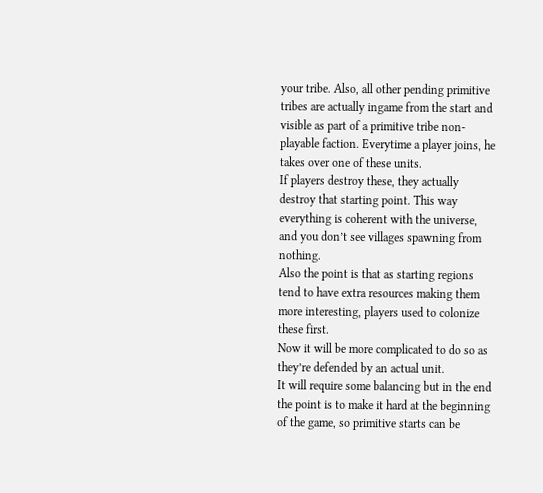your tribe. Also, all other pending primitive tribes are actually ingame from the start and visible as part of a primitive tribe non-playable faction. Everytime a player joins, he takes over one of these units.
If players destroy these, they actually destroy that starting point. This way everything is coherent with the universe, and you don’t see villages spawning from nothing.
Also the point is that as starting regions tend to have extra resources making them more interesting, players used to colonize these first.
Now it will be more complicated to do so as they’re defended by an actual unit.
It will require some balancing but in the end the point is to make it hard at the beginning of the game, so primitive starts can be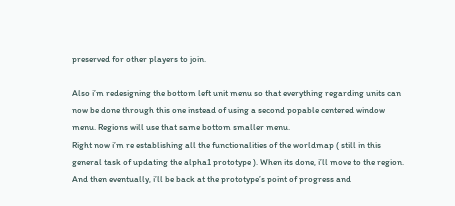preserved for other players to join.

Also i’m redesigning the bottom left unit menu so that everything regarding units can now be done through this one instead of using a second popable centered window menu. Regions will use that same bottom smaller menu.
Right now i’m re establishing all the functionalities of the worldmap ( still in this general task of updating the alpha1 prototype ). When its done, i’ll move to the region. And then eventually, i’ll be back at the prototype’s point of progress and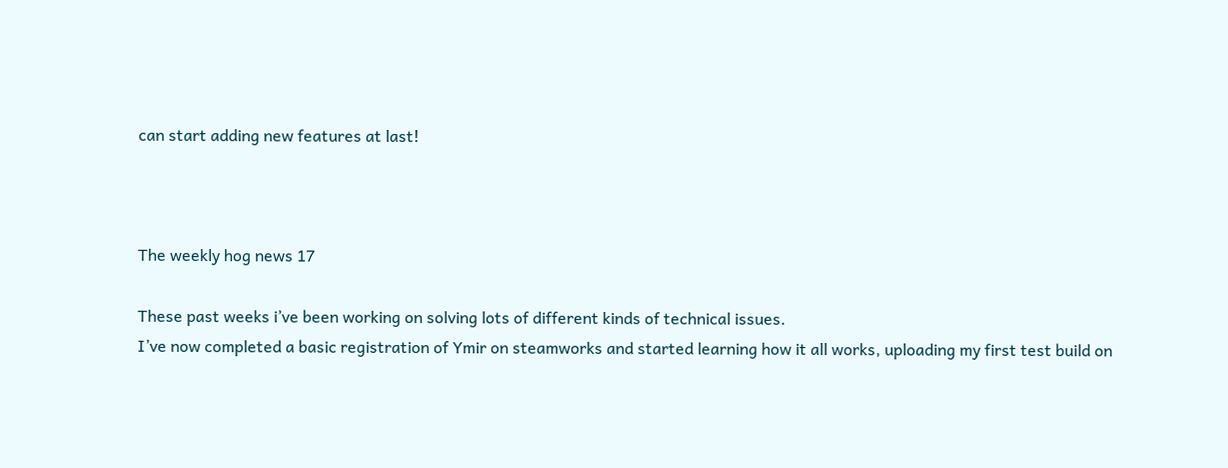can start adding new features at last!



The weekly hog news 17

These past weeks i’ve been working on solving lots of different kinds of technical issues.
I’ve now completed a basic registration of Ymir on steamworks and started learning how it all works, uploading my first test build on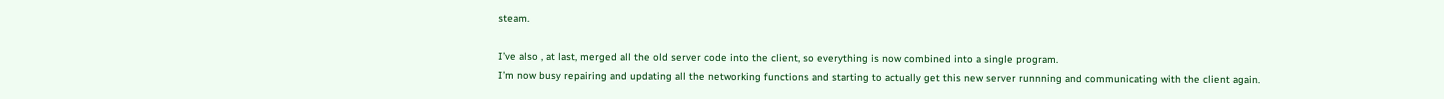steam.

I’ve also , at last, merged all the old server code into the client, so everything is now combined into a single program.
I’m now busy repairing and updating all the networking functions and starting to actually get this new server runnning and communicating with the client again.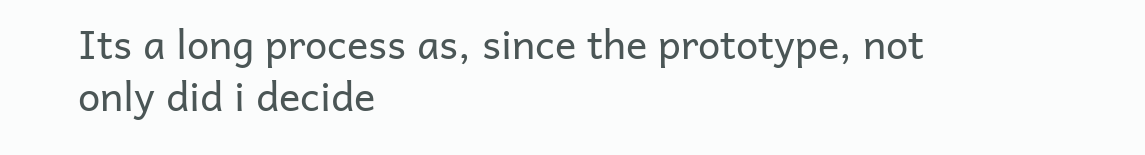Its a long process as, since the prototype, not only did i decide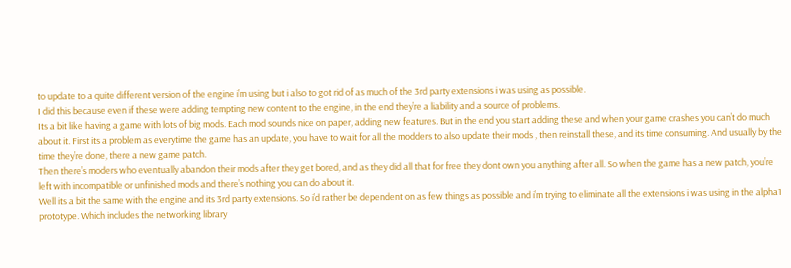to update to a quite different version of the engine i’m using but i also to got rid of as much of the 3rd party extensions i was using as possible.
I did this because even if these were adding tempting new content to the engine, in the end they’re a liability and a source of problems.
Its a bit like having a game with lots of big mods. Each mod sounds nice on paper, adding new features. But in the end you start adding these and when your game crashes you can’t do much about it. First its a problem as everytime the game has an update, you have to wait for all the modders to also update their mods , then reinstall these, and its time consuming. And usually by the time they’re done, there a new game patch.
Then there’s moders who eventually abandon their mods after they get bored, and as they did all that for free they dont own you anything after all. So when the game has a new patch, you’re left with incompatible or unfinished mods and there’s nothing you can do about it.
Well its a bit the same with the engine and its 3rd party extensions. So i’d rather be dependent on as few things as possible and i’m trying to eliminate all the extensions i was using in the alpha1 prototype. Which includes the networking library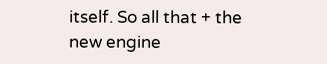itself. So all that + the new engine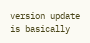version update is basically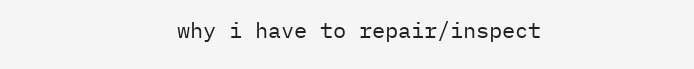why i have to repair/inspect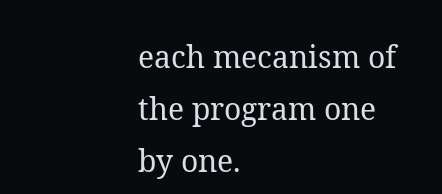each mecanism of the program one by one.